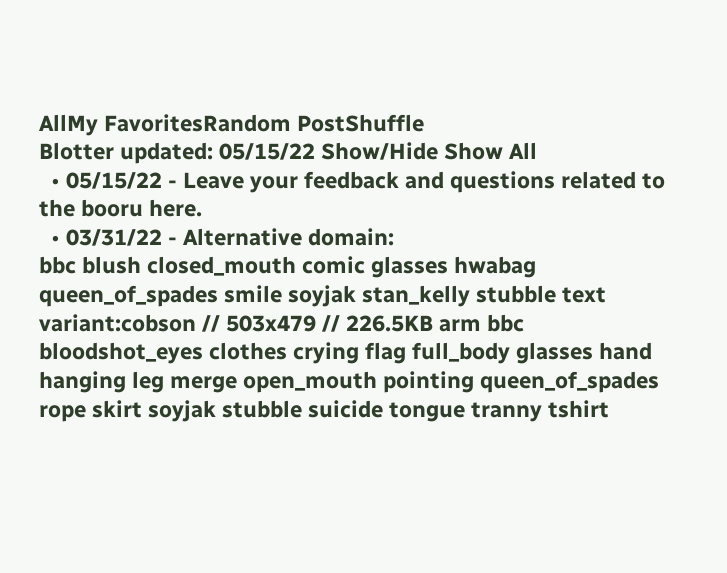AllMy FavoritesRandom PostShuffle
Blotter updated: 05/15/22 Show/Hide Show All
  • 05/15/22 - Leave your feedback and questions related to the booru here.
  • 03/31/22 - Alternative domain:
bbc blush closed_mouth comic glasses hwabag queen_of_spades smile soyjak stan_kelly stubble text variant:cobson // 503x479 // 226.5KB arm bbc bloodshot_eyes clothes crying flag full_body glasses hand hanging leg merge open_mouth pointing queen_of_spades rope skirt soyjak stubble suicide tongue tranny tshirt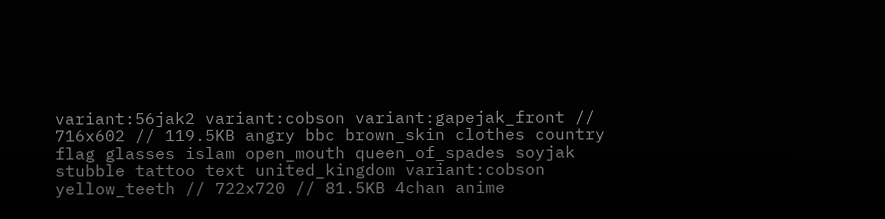variant:56jak2 variant:cobson variant:gapejak_front // 716x602 // 119.5KB angry bbc brown_skin clothes country flag glasses islam open_mouth queen_of_spades soyjak stubble tattoo text united_kingdom variant:cobson yellow_teeth // 722x720 // 81.5KB 4chan anime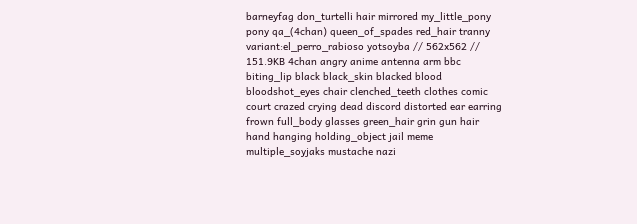barneyfag don_turtelli hair mirrored my_little_pony pony qa_(4chan) queen_of_spades red_hair tranny variant:el_perro_rabioso yotsoyba // 562x562 // 151.9KB 4chan angry anime antenna arm bbc biting_lip black black_skin blacked blood bloodshot_eyes chair clenched_teeth clothes comic court crazed crying dead discord distorted ear earring frown full_body glasses green_hair grin gun hair hand hanging holding_object jail meme multiple_soyjaks mustache nazi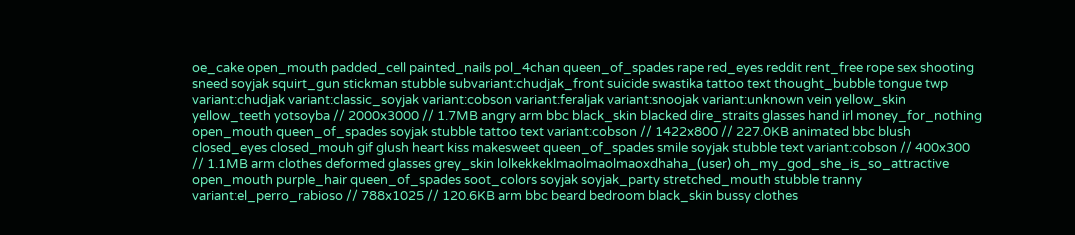oe_cake open_mouth padded_cell painted_nails pol_4chan queen_of_spades rape red_eyes reddit rent_free rope sex shooting sneed soyjak squirt_gun stickman stubble subvariant:chudjak_front suicide swastika tattoo text thought_bubble tongue twp variant:chudjak variant:classic_soyjak variant:cobson variant:feraljak variant:snoojak variant:unknown vein yellow_skin yellow_teeth yotsoyba // 2000x3000 // 1.7MB angry arm bbc black_skin blacked dire_straits glasses hand irl money_for_nothing open_mouth queen_of_spades soyjak stubble tattoo text variant:cobson // 1422x800 // 227.0KB animated bbc blush closed_eyes closed_mouh gif glush heart kiss makesweet queen_of_spades smile soyjak stubble text variant:cobson // 400x300 // 1.1MB arm clothes deformed glasses grey_skin lolkekkeklmaolmaolmaoxdhaha_(user) oh_my_god_she_is_so_attractive open_mouth purple_hair queen_of_spades soot_colors soyjak soyjak_party stretched_mouth stubble tranny variant:el_perro_rabioso // 788x1025 // 120.6KB arm bbc beard bedroom black_skin bussy clothes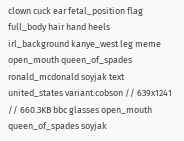clown cuck ear fetal_position flag full_body hair hand heels irl_background kanye_west leg meme open_mouth queen_of_spades ronald_mcdonald soyjak text united_states variant:cobson // 639x1241 // 660.3KB bbc glasses open_mouth queen_of_spades soyjak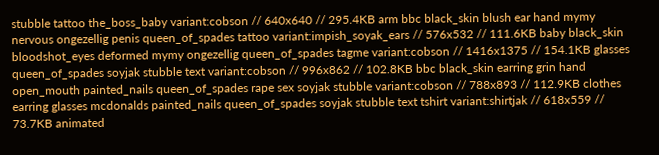stubble tattoo the_boss_baby variant:cobson // 640x640 // 295.4KB arm bbc black_skin blush ear hand mymy nervous ongezellig penis queen_of_spades tattoo variant:impish_soyak_ears // 576x532 // 111.6KB baby black_skin bloodshot_eyes deformed mymy ongezellig queen_of_spades tagme variant:cobson // 1416x1375 // 154.1KB glasses queen_of_spades soyjak stubble text variant:cobson // 996x862 // 102.8KB bbc black_skin earring grin hand open_mouth painted_nails queen_of_spades rape sex soyjak stubble variant:cobson // 788x893 // 112.9KB clothes earring glasses mcdonalds painted_nails queen_of_spades soyjak stubble text tshirt variant:shirtjak // 618x559 // 73.7KB animated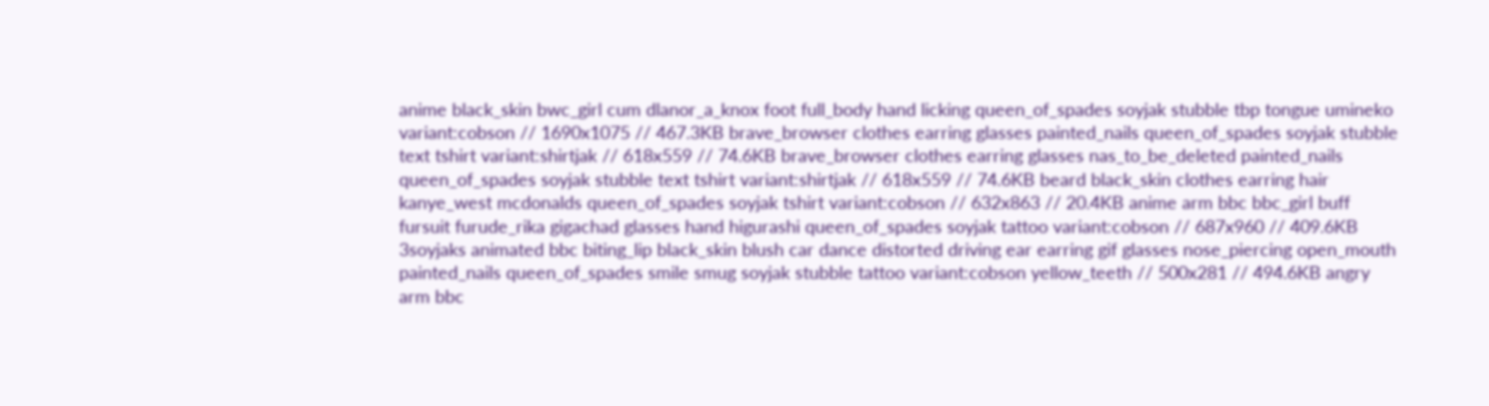anime black_skin bwc_girl cum dlanor_a_knox foot full_body hand licking queen_of_spades soyjak stubble tbp tongue umineko variant:cobson // 1690x1075 // 467.3KB brave_browser clothes earring glasses painted_nails queen_of_spades soyjak stubble text tshirt variant:shirtjak // 618x559 // 74.6KB brave_browser clothes earring glasses nas_to_be_deleted painted_nails queen_of_spades soyjak stubble text tshirt variant:shirtjak // 618x559 // 74.6KB beard black_skin clothes earring hair kanye_west mcdonalds queen_of_spades soyjak tshirt variant:cobson // 632x863 // 20.4KB anime arm bbc bbc_girl buff fursuit furude_rika gigachad glasses hand higurashi queen_of_spades soyjak tattoo variant:cobson // 687x960 // 409.6KB 3soyjaks animated bbc biting_lip black_skin blush car dance distorted driving ear earring gif glasses nose_piercing open_mouth painted_nails queen_of_spades smile smug soyjak stubble tattoo variant:cobson yellow_teeth // 500x281 // 494.6KB angry arm bbc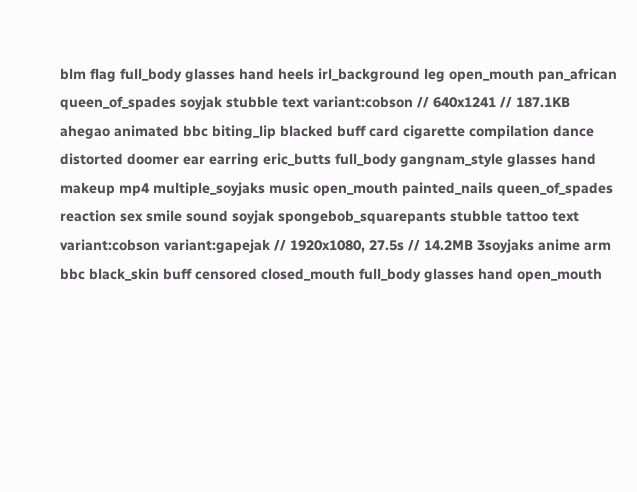blm flag full_body glasses hand heels irl_background leg open_mouth pan_african queen_of_spades soyjak stubble text variant:cobson // 640x1241 // 187.1KB ahegao animated bbc biting_lip blacked buff card cigarette compilation dance distorted doomer ear earring eric_butts full_body gangnam_style glasses hand makeup mp4 multiple_soyjaks music open_mouth painted_nails queen_of_spades reaction sex smile sound soyjak spongebob_squarepants stubble tattoo text variant:cobson variant:gapejak // 1920x1080, 27.5s // 14.2MB 3soyjaks anime arm bbc black_skin buff censored closed_mouth full_body glasses hand open_mouth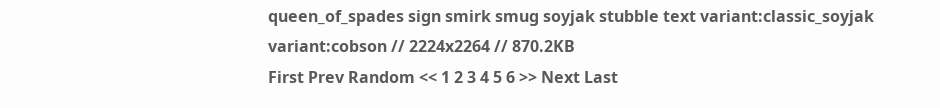queen_of_spades sign smirk smug soyjak stubble text variant:classic_soyjak variant:cobson // 2224x2264 // 870.2KB
First Prev Random << 1 2 3 4 5 6 >> Next Last